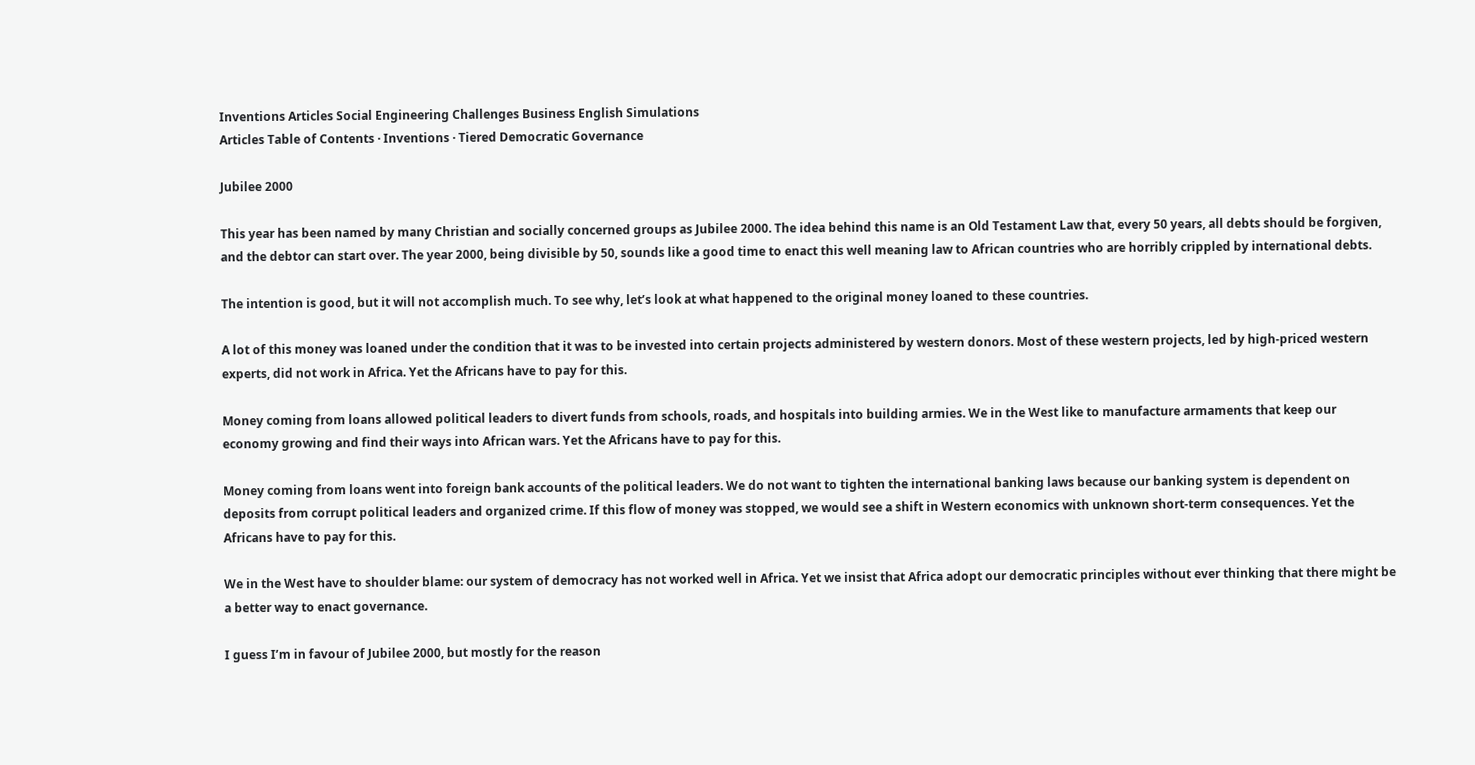Inventions Articles Social Engineering Challenges Business English Simulations
Articles Table of Contents · Inventions · Tiered Democratic Governance

Jubilee 2000

This year has been named by many Christian and socially concerned groups as Jubilee 2000. The idea behind this name is an Old Testament Law that, every 50 years, all debts should be forgiven, and the debtor can start over. The year 2000, being divisible by 50, sounds like a good time to enact this well meaning law to African countries who are horribly crippled by international debts.

The intention is good, but it will not accomplish much. To see why, let’s look at what happened to the original money loaned to these countries.

A lot of this money was loaned under the condition that it was to be invested into certain projects administered by western donors. Most of these western projects, led by high-priced western experts, did not work in Africa. Yet the Africans have to pay for this.

Money coming from loans allowed political leaders to divert funds from schools, roads, and hospitals into building armies. We in the West like to manufacture armaments that keep our economy growing and find their ways into African wars. Yet the Africans have to pay for this.

Money coming from loans went into foreign bank accounts of the political leaders. We do not want to tighten the international banking laws because our banking system is dependent on deposits from corrupt political leaders and organized crime. If this flow of money was stopped, we would see a shift in Western economics with unknown short-term consequences. Yet the Africans have to pay for this.

We in the West have to shoulder blame: our system of democracy has not worked well in Africa. Yet we insist that Africa adopt our democratic principles without ever thinking that there might be a better way to enact governance.

I guess I’m in favour of Jubilee 2000, but mostly for the reason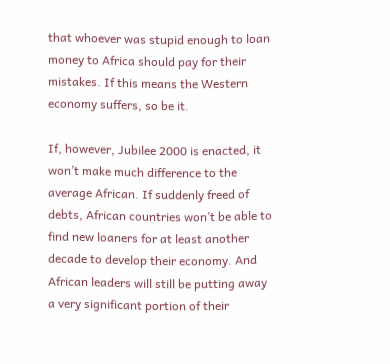that whoever was stupid enough to loan money to Africa should pay for their mistakes. If this means the Western economy suffers, so be it.

If, however, Jubilee 2000 is enacted, it won’t make much difference to the average African. If suddenly freed of debts, African countries won’t be able to find new loaners for at least another decade to develop their economy. And African leaders will still be putting away a very significant portion of their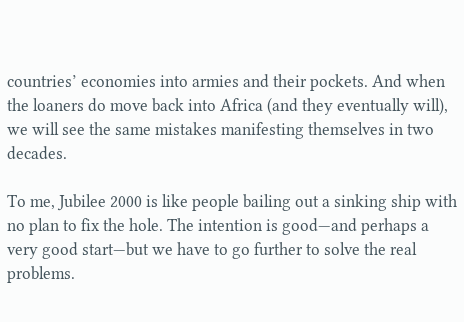countries’ economies into armies and their pockets. And when the loaners do move back into Africa (and they eventually will), we will see the same mistakes manifesting themselves in two decades.

To me, Jubilee 2000 is like people bailing out a sinking ship with no plan to fix the hole. The intention is good—and perhaps a very good start—but we have to go further to solve the real problems.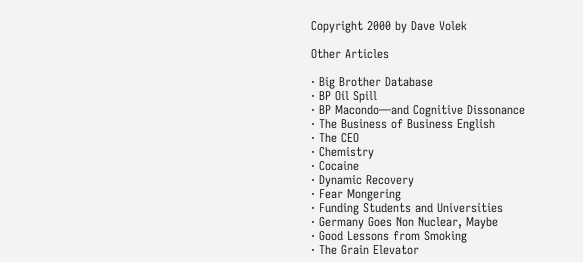Copyright 2000 by Dave Volek

Other Articles

· Big Brother Database
· BP Oil Spill
· BP Macondo—and Cognitive Dissonance
· The Business of Business English
· The CEO
· Chemistry
· Cocaine
· Dynamic Recovery
· Fear Mongering
· Funding Students and Universities
· Germany Goes Non Nuclear, Maybe
· Good Lessons from Smoking
· The Grain Elevator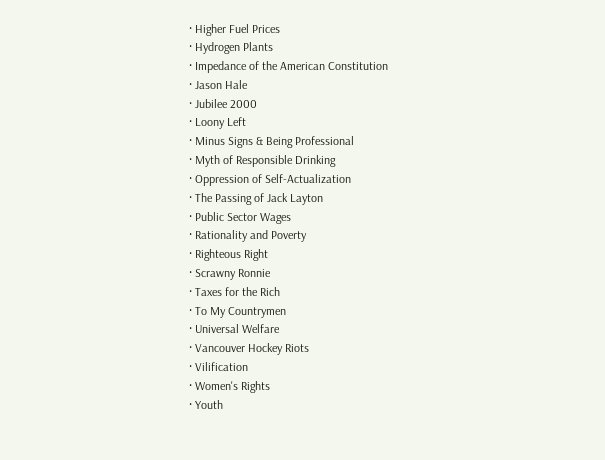· Higher Fuel Prices
· Hydrogen Plants
· Impedance of the American Constitution
· Jason Hale
· Jubilee 2000
· Loony Left
· Minus Signs & Being Professional
· Myth of Responsible Drinking
· Oppression of Self-Actualization
· The Passing of Jack Layton
· Public Sector Wages
· Rationality and Poverty
· Righteous Right
· Scrawny Ronnie
· Taxes for the Rich
· To My Countrymen
· Universal Welfare
· Vancouver Hockey Riots
· Vilification
· Women's Rights
· Youth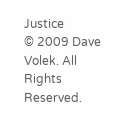Justice
© 2009 Dave Volek. All Rights Reserved.